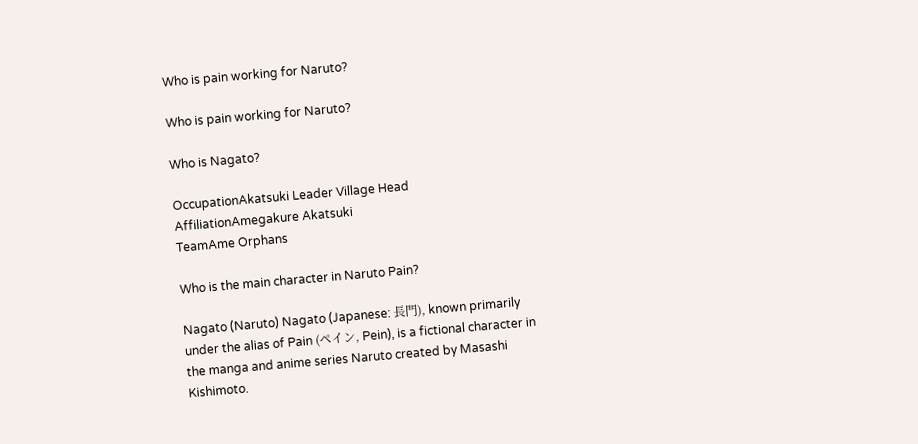Who is pain working for Naruto?

Who is pain working for Naruto?

Who is Nagato?

OccupationAkatsuki Leader Village Head
AffiliationAmegakure Akatsuki
TeamAme Orphans

Who is the main character in Naruto Pain?

Nagato (Naruto) Nagato (Japanese: 長門), known primarily under the alias of Pain (ペイン, Pein), is a fictional character in the manga and anime series Naruto created by Masashi Kishimoto.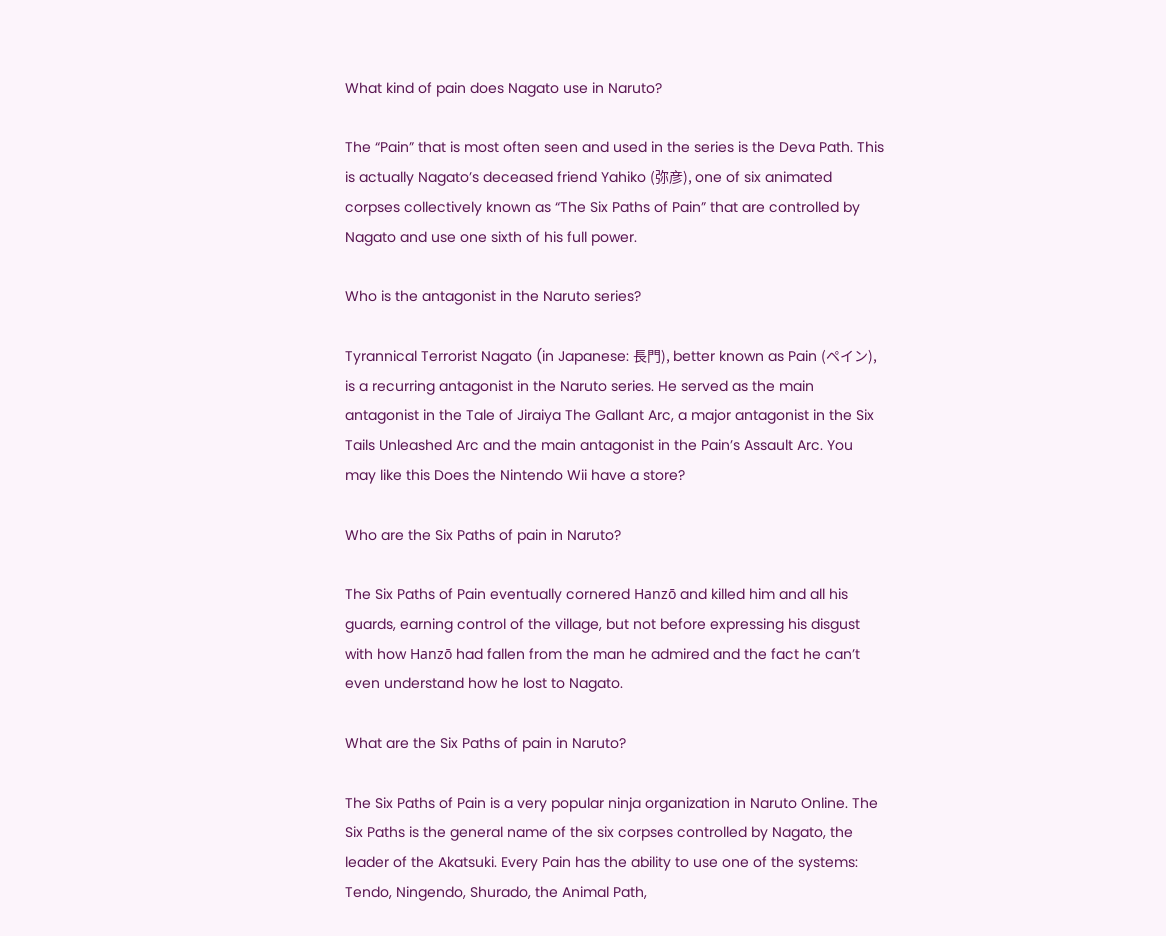What kind of pain does Nagato use in Naruto?

The “Pain” that is most often seen and used in the series is the Deva Path. This is actually Nagato’s deceased friend Yahiko (弥彦), one of six animated corpses collectively known as “The Six Paths of Pain” that are controlled by Nagato and use one sixth of his full power.

Who is the antagonist in the Naruto series?

Tyrannical Terrorist Nagato (in Japanese: 長門), better known as Pain (ペイン), is a recurring antagonist in the Naruto series. He served as the main antagonist in the Tale of Jiraiya The Gallant Arc, a major antagonist in the Six Tails Unleashed Arc and the main antagonist in the Pain’s Assault Arc. You may like this Does the Nintendo Wii have a store?

Who are the Six Paths of pain in Naruto?

The Six Paths of Pain eventually cornered Hanzō and killed him and all his guards, earning control of the village, but not before expressing his disgust with how Hanzō had fallen from the man he admired and the fact he can’t even understand how he lost to Nagato.

What are the Six Paths of pain in Naruto?

The Six Paths of Pain is a very popular ninja organization in Naruto Online. The Six Paths is the general name of the six corpses controlled by Nagato, the leader of the Akatsuki. Every Pain has the ability to use one of the systems: Tendo, Ningendo, Shurado, the Animal Path,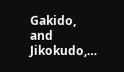Gakido, and Jikokudo,…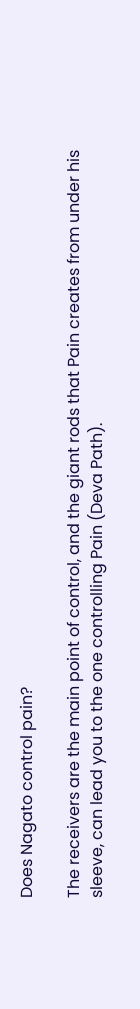Does Nagato control pain?

The receivers are the main point of control, and the giant rods that Pain creates from under his sleeve, can lead you to the one controlling Pain (Deva Path).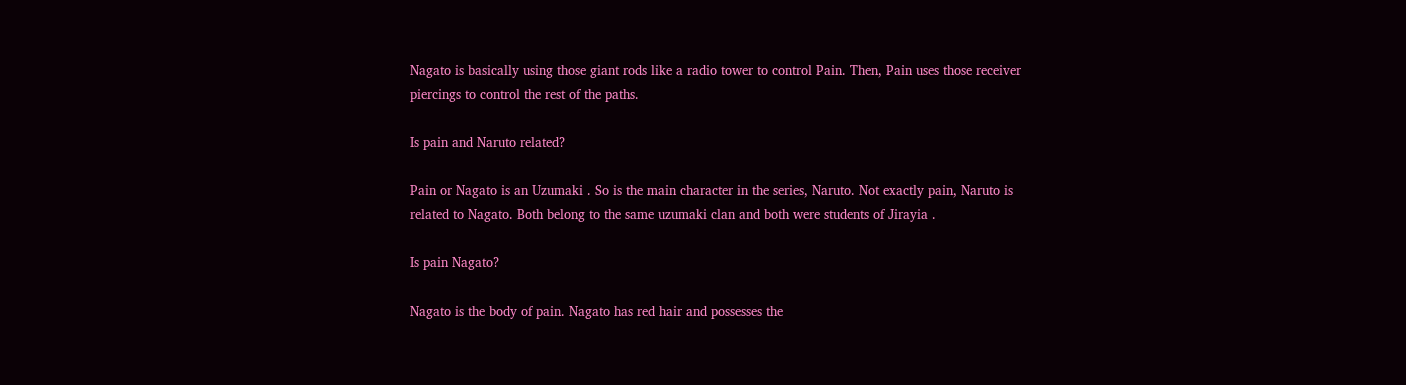Nagato is basically using those giant rods like a radio tower to control Pain. Then, Pain uses those receiver piercings to control the rest of the paths.

Is pain and Naruto related?

Pain or Nagato is an Uzumaki . So is the main character in the series, Naruto. Not exactly pain, Naruto is related to Nagato. Both belong to the same uzumaki clan and both were students of Jirayia .

Is pain Nagato?

Nagato is the body of pain. Nagato has red hair and possesses the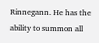Rinnegann. He has the ability to summon all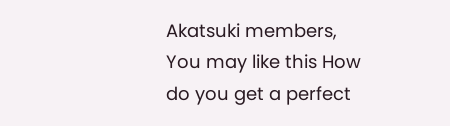Akatsuki members, You may like this How do you get a perfect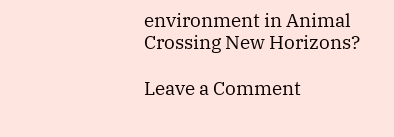environment in Animal Crossing New Horizons?

Leave a Comment